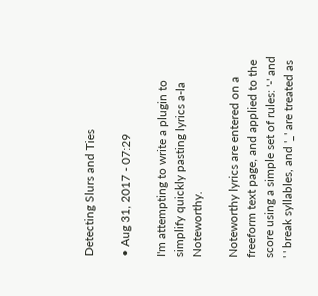Detecting Slurs and Ties

• Aug 31, 2017 - 07:29

I'm attempting to write a plugin to simplify quickly pasting lyrics a-la Noteworthy.

Noteworthy lyrics are entered on a freeform text page, and applied to the score using a simple set of rules: '-' and ' ' break syllables, and '_' are treated as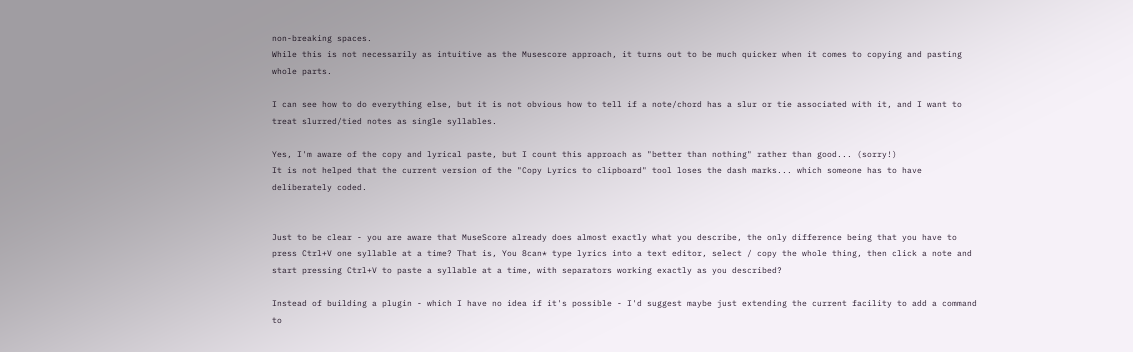non-breaking spaces.
While this is not necessarily as intuitive as the Musescore approach, it turns out to be much quicker when it comes to copying and pasting whole parts.

I can see how to do everything else, but it is not obvious how to tell if a note/chord has a slur or tie associated with it, and I want to treat slurred/tied notes as single syllables.

Yes, I'm aware of the copy and lyrical paste, but I count this approach as "better than nothing" rather than good... (sorry!)
It is not helped that the current version of the "Copy Lyrics to clipboard" tool loses the dash marks... which someone has to have deliberately coded.


Just to be clear - you are aware that MuseScore already does almost exactly what you describe, the only difference being that you have to press Ctrl+V one syllable at a time? That is, You 8can* type lyrics into a text editor, select / copy the whole thing, then click a note and start pressing Ctrl+V to paste a syllable at a time, with separators working exactly as you described?

Instead of building a plugin - which I have no idea if it's possible - I'd suggest maybe just extending the current facility to add a command to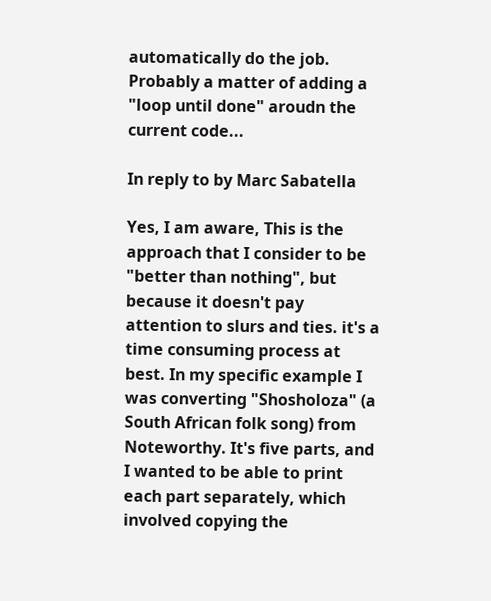automatically do the job. Probably a matter of adding a "loop until done" aroudn the current code...

In reply to by Marc Sabatella

Yes, I am aware, This is the approach that I consider to be "better than nothing", but because it doesn't pay attention to slurs and ties. it's a time consuming process at best. In my specific example I was converting "Shosholoza" (a South African folk song) from Noteworthy. It's five parts, and I wanted to be able to print each part separately, which involved copying the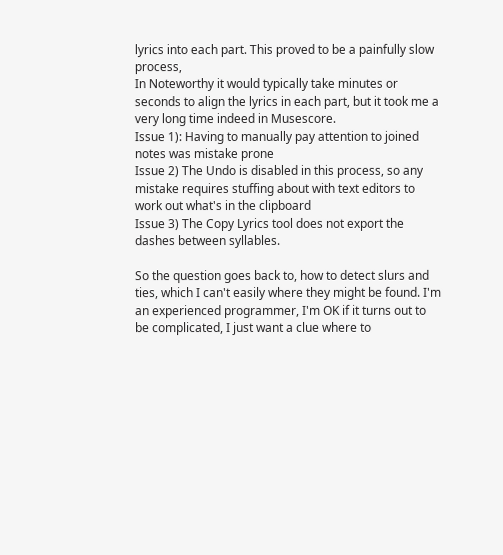lyrics into each part. This proved to be a painfully slow process,
In Noteworthy it would typically take minutes or seconds to align the lyrics in each part, but it took me a very long time indeed in Musescore.
Issue 1): Having to manually pay attention to joined notes was mistake prone
Issue 2) The Undo is disabled in this process, so any mistake requires stuffing about with text editors to work out what's in the clipboard
Issue 3) The Copy Lyrics tool does not export the dashes between syllables.

So the question goes back to, how to detect slurs and ties, which I can't easily where they might be found. I'm an experienced programmer, I'm OK if it turns out to be complicated, I just want a clue where to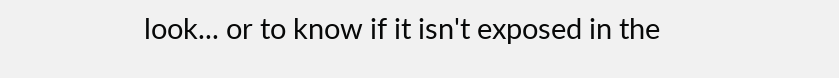look... or to know if it isn't exposed in the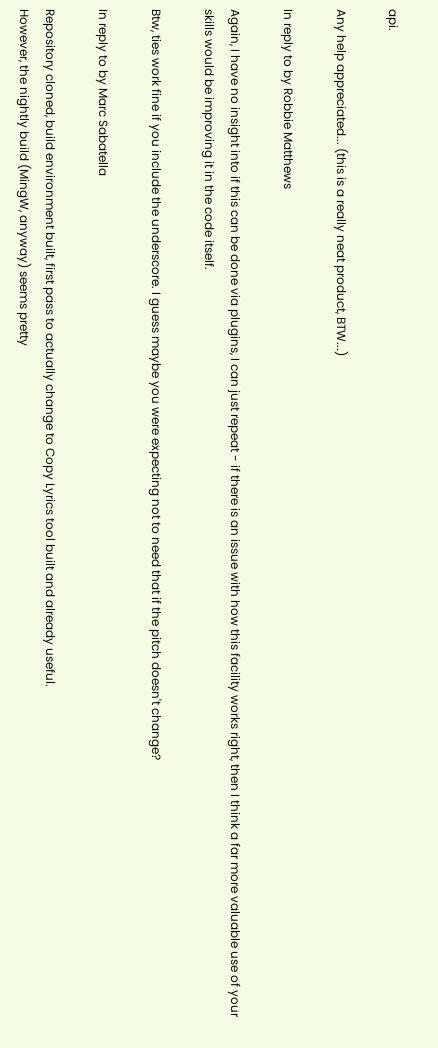api.

Any help appreciated... (this is a really neat product, BTW...)

In reply to by Robbie Matthews

Again, I have no insight into if this can be done via plugins, I can just repeat - if there is an issue with how this facility works right, then I think a far more valuable use of your skills would be improving it in the code itself.

Btw, ties work fine if you include the underscore. I guess maybe you were expecting not to need that if the pitch doesn't change?

In reply to by Marc Sabatella

Repository cloned, build environment built, first pass to actually change to Copy Lyrics tool built and already useful.
However, the nightly build (MingW, anyway) seems pretty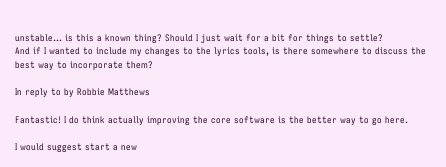unstable... is this a known thing? Should I just wait for a bit for things to settle?
And if I wanted to include my changes to the lyrics tools, is there somewhere to discuss the best way to incorporate them?

In reply to by Robbie Matthews

Fantastic! I do think actually improving the core software is the better way to go here.

I would suggest start a new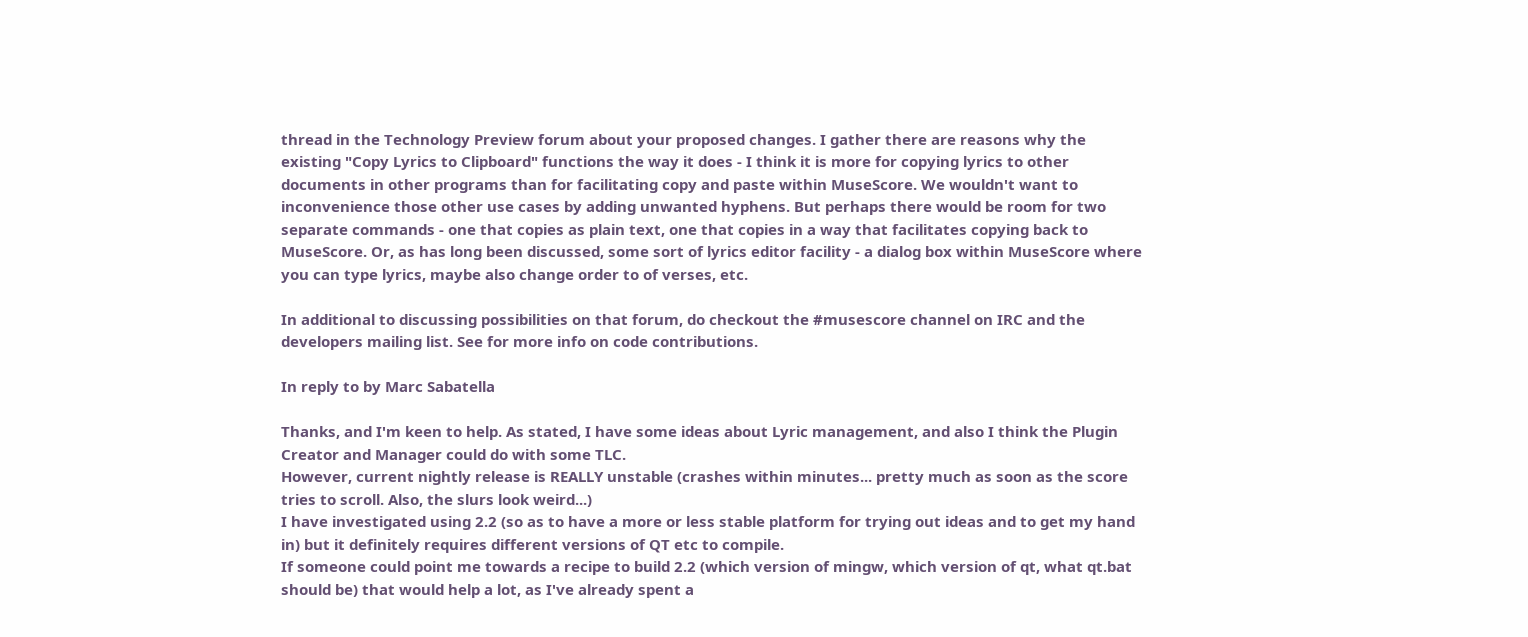thread in the Technology Preview forum about your proposed changes. I gather there are reasons why the existing "Copy Lyrics to Clipboard" functions the way it does - I think it is more for copying lyrics to other documents in other programs than for facilitating copy and paste within MuseScore. We wouldn't want to inconvenience those other use cases by adding unwanted hyphens. But perhaps there would be room for two separate commands - one that copies as plain text, one that copies in a way that facilitates copying back to MuseScore. Or, as has long been discussed, some sort of lyrics editor facility - a dialog box within MuseScore where you can type lyrics, maybe also change order to of verses, etc.

In additional to discussing possibilities on that forum, do checkout the #musescore channel on IRC and the developers mailing list. See for more info on code contributions.

In reply to by Marc Sabatella

Thanks, and I'm keen to help. As stated, I have some ideas about Lyric management, and also I think the Plugin Creator and Manager could do with some TLC.
However, current nightly release is REALLY unstable (crashes within minutes... pretty much as soon as the score tries to scroll. Also, the slurs look weird...)
I have investigated using 2.2 (so as to have a more or less stable platform for trying out ideas and to get my hand in) but it definitely requires different versions of QT etc to compile.
If someone could point me towards a recipe to build 2.2 (which version of mingw, which version of qt, what qt.bat should be) that would help a lot, as I've already spent a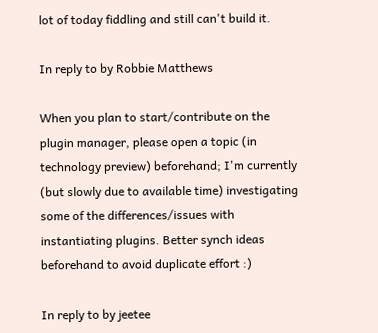lot of today fiddling and still can't build it.

In reply to by Robbie Matthews

When you plan to start/contribute on the plugin manager, please open a topic (in technology preview) beforehand; I'm currently (but slowly due to available time) investigating some of the differences/issues with instantiating plugins. Better synch ideas beforehand to avoid duplicate effort :)

In reply to by jeetee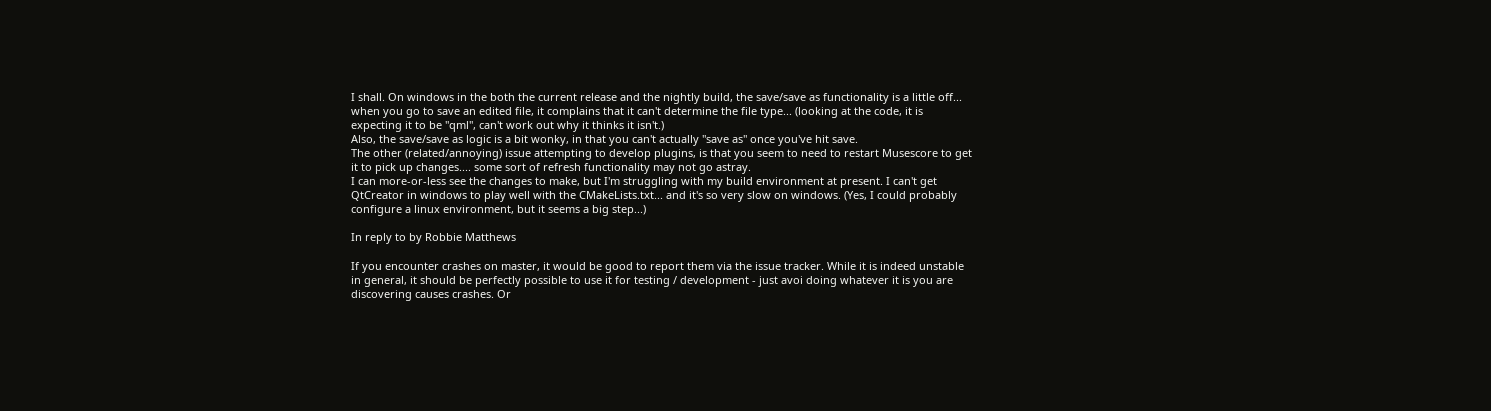I shall. On windows in the both the current release and the nightly build, the save/save as functionality is a little off... when you go to save an edited file, it complains that it can't determine the file type... (looking at the code, it is expecting it to be "qml", can't work out why it thinks it isn't.)
Also, the save/save as logic is a bit wonky, in that you can't actually "save as" once you've hit save.
The other (related/annoying) issue attempting to develop plugins, is that you seem to need to restart Musescore to get it to pick up changes.... some sort of refresh functionality may not go astray.
I can more-or-less see the changes to make, but I'm struggling with my build environment at present. I can't get QtCreator in windows to play well with the CMakeLists.txt... and it's so very slow on windows. (Yes, I could probably configure a linux environment, but it seems a big step...)

In reply to by Robbie Matthews

If you encounter crashes on master, it would be good to report them via the issue tracker. While it is indeed unstable in general, it should be perfectly possible to use it for testing / development - just avoi doing whatever it is you are discovering causes crashes. Or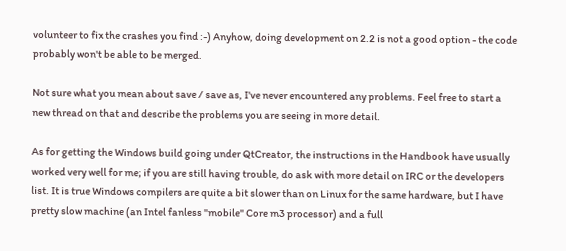volunteer to fix the crashes you find :-) Anyhow, doing development on 2.2 is not a good option - the code probably won't be able to be merged.

Not sure what you mean about save / save as, I've never encountered any problems. Feel free to start a new thread on that and describe the problems you are seeing in more detail.

As for getting the Windows build going under QtCreator, the instructions in the Handbook have usually worked very well for me; if you are still having trouble, do ask with more detail on IRC or the developers list. It is true Windows compilers are quite a bit slower than on Linux for the same hardware, but I have pretty slow machine (an Intel fanless "mobile" Core m3 processor) and a full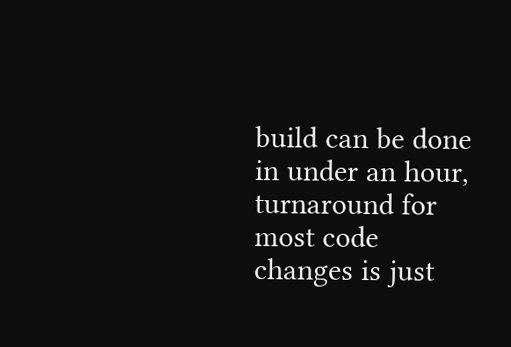build can be done in under an hour, turnaround for most code changes is just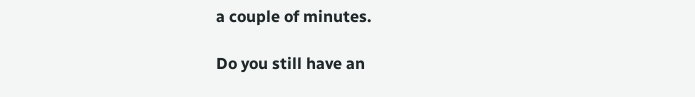a couple of minutes.

Do you still have an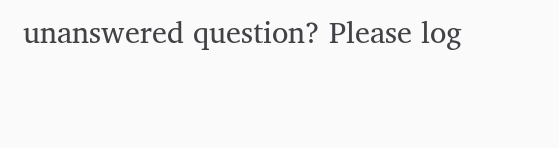unanswered question? Please log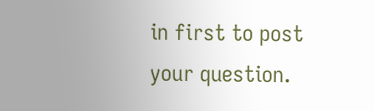in first to post your question.